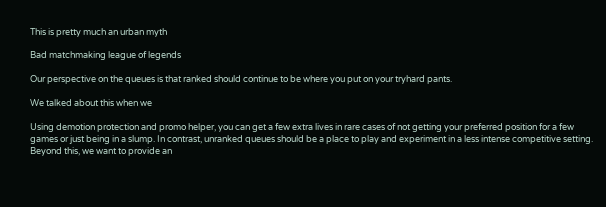This is pretty much an urban myth

Bad matchmaking league of legends

Our perspective on the queues is that ranked should continue to be where you put on your tryhard pants.

We talked about this when we

Using demotion protection and promo helper, you can get a few extra lives in rare cases of not getting your preferred position for a few games or just being in a slump. In contrast, unranked queues should be a place to play and experiment in a less intense competitive setting. Beyond this, we want to provide an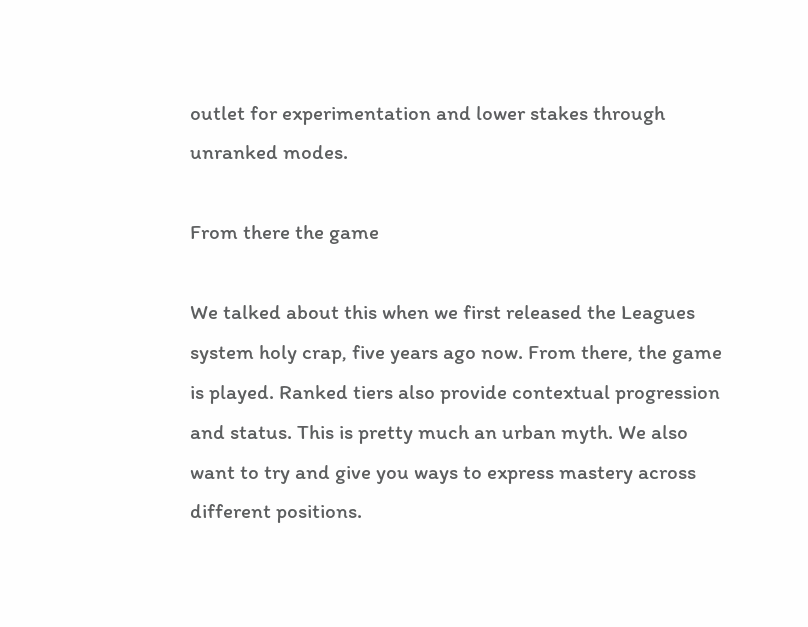outlet for experimentation and lower stakes through unranked modes.

From there the game

We talked about this when we first released the Leagues system holy crap, five years ago now. From there, the game is played. Ranked tiers also provide contextual progression and status. This is pretty much an urban myth. We also want to try and give you ways to express mastery across different positions.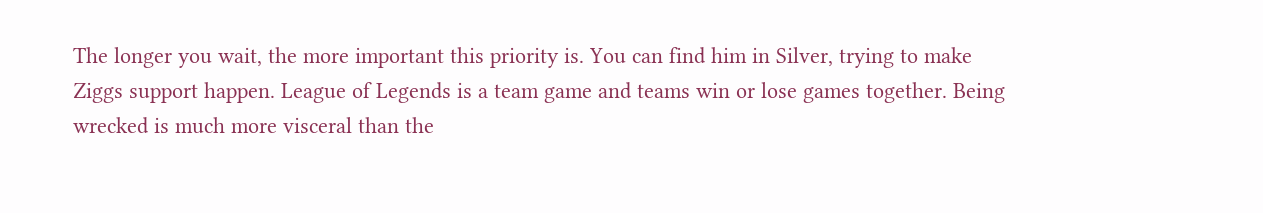The longer you wait, the more important this priority is. You can find him in Silver, trying to make Ziggs support happen. League of Legends is a team game and teams win or lose games together. Being wrecked is much more visceral than the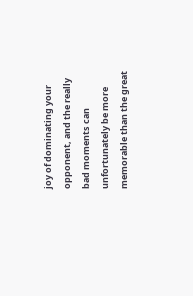joy of dominating your opponent, and the really bad moments can unfortunately be more memorable than the great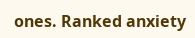ones. Ranked anxiety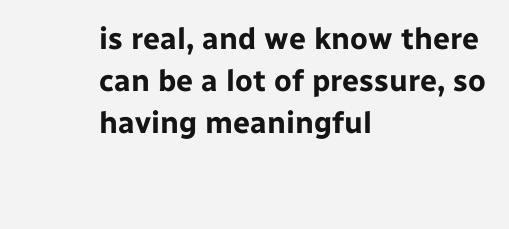is real, and we know there can be a lot of pressure, so having meaningful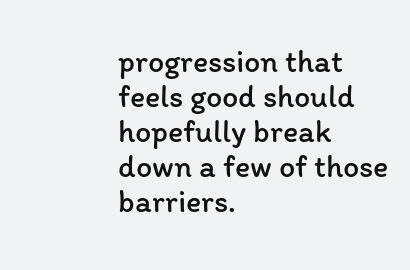progression that feels good should hopefully break down a few of those barriers.